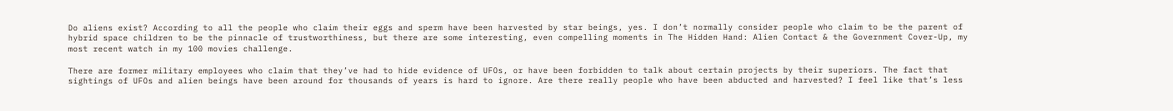Do aliens exist? According to all the people who claim their eggs and sperm have been harvested by star beings, yes. I don’t normally consider people who claim to be the parent of hybrid space children to be the pinnacle of trustworthiness, but there are some interesting, even compelling moments in The Hidden Hand: Alien Contact & the Government Cover-Up, my most recent watch in my 100 movies challenge.

There are former military employees who claim that they’ve had to hide evidence of UFOs, or have been forbidden to talk about certain projects by their superiors. The fact that sightings of UFOs and alien beings have been around for thousands of years is hard to ignore. Are there really people who have been abducted and harvested? I feel like that’s less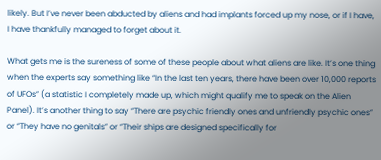likely. But I’ve never been abducted by aliens and had implants forced up my nose, or if I have, I have thankfully managed to forget about it.

What gets me is the sureness of some of these people about what aliens are like. It’s one thing when the experts say something like “In the last ten years, there have been over 10,000 reports of UFOs” (a statistic I completely made up, which might qualify me to speak on the Alien Panel). It’s another thing to say “There are psychic friendly ones and unfriendly psychic ones” or “They have no genitals” or “Their ships are designed specifically for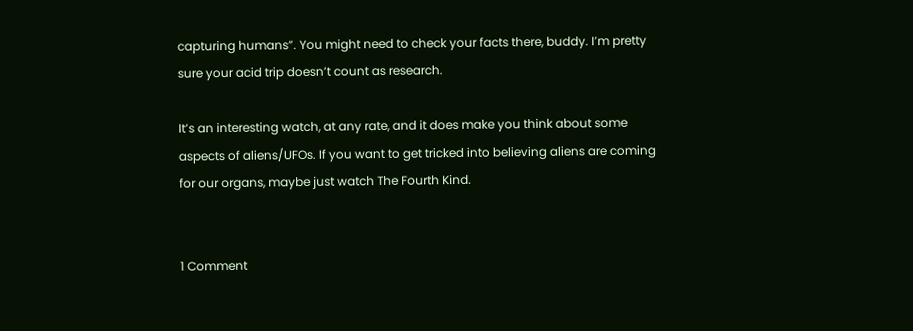capturing humans”. You might need to check your facts there, buddy. I’m pretty sure your acid trip doesn’t count as research.

It’s an interesting watch, at any rate, and it does make you think about some aspects of aliens/UFOs. If you want to get tricked into believing aliens are coming for our organs, maybe just watch The Fourth Kind.


1 Comment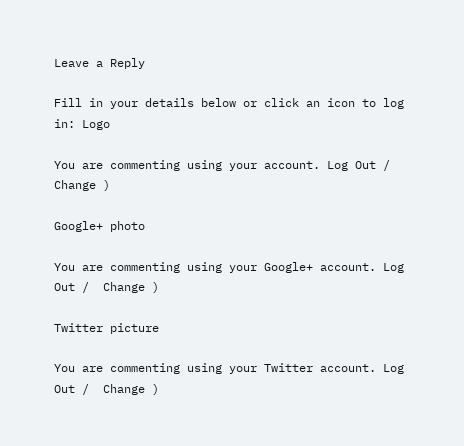Leave a Reply

Fill in your details below or click an icon to log in: Logo

You are commenting using your account. Log Out /  Change )

Google+ photo

You are commenting using your Google+ account. Log Out /  Change )

Twitter picture

You are commenting using your Twitter account. Log Out /  Change )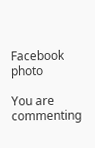Facebook photo

You are commenting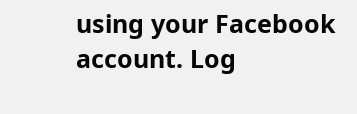using your Facebook account. Log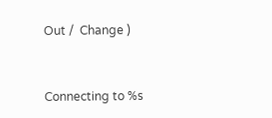Out /  Change )


Connecting to %s